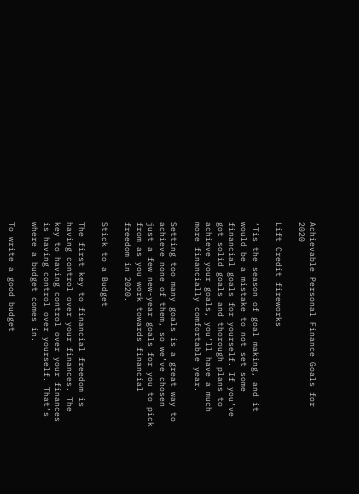Achievable Personal Finance Goals for 2020

Lift Credit fireworks

‘Tis the season of goal making, and it would be a mistake to not set some financial goals for yourself. If you’ve got solid goals and thorough plans to achieve your goals, you’ll have a much more financially comfortable year.

Setting too many goals is a great way to achieve none of them, so we’ve chosen just a few new-year goals for you to pick from as you work towards financial freedom in 2020.

Stick to a Budget

The first key to financial freedom is having control over your finances. The key to having control over your finances is having control over yourself. That’s where a budget comes in.

To write a good budget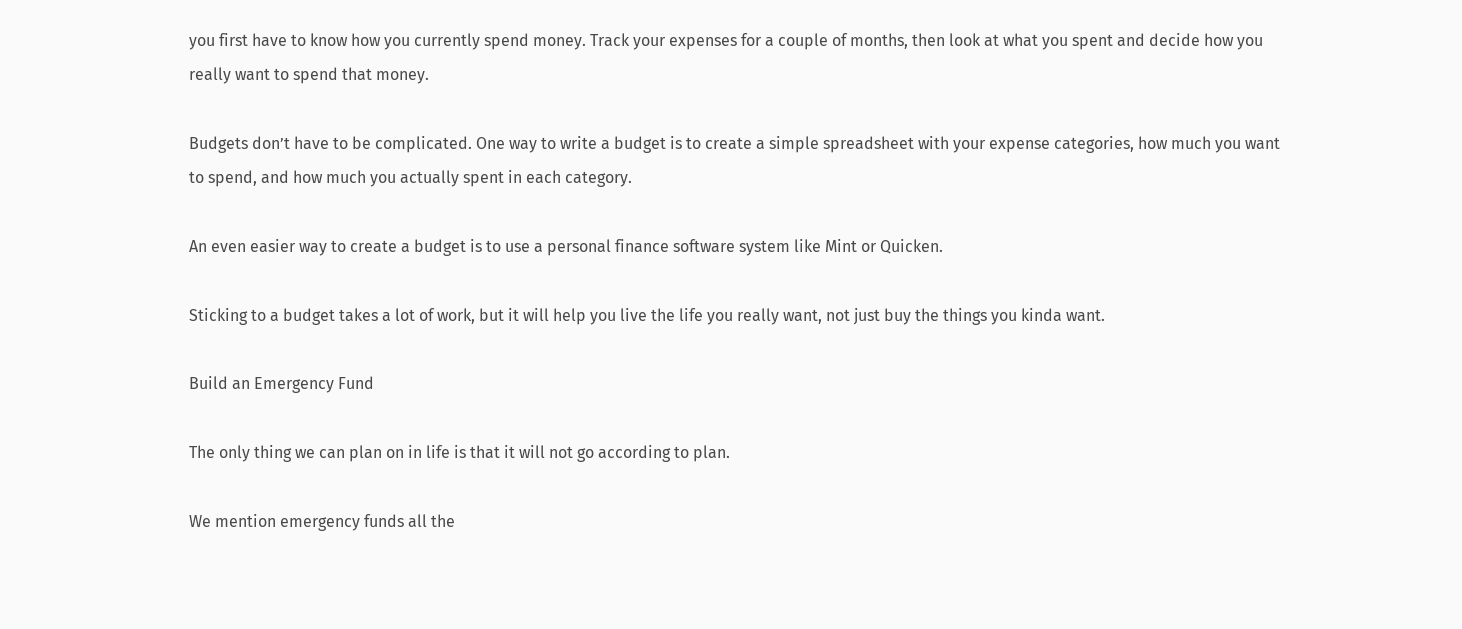you first have to know how you currently spend money. Track your expenses for a couple of months, then look at what you spent and decide how you really want to spend that money.

Budgets don’t have to be complicated. One way to write a budget is to create a simple spreadsheet with your expense categories, how much you want to spend, and how much you actually spent in each category.

An even easier way to create a budget is to use a personal finance software system like Mint or Quicken.

Sticking to a budget takes a lot of work, but it will help you live the life you really want, not just buy the things you kinda want.

Build an Emergency Fund

The only thing we can plan on in life is that it will not go according to plan.

We mention emergency funds all the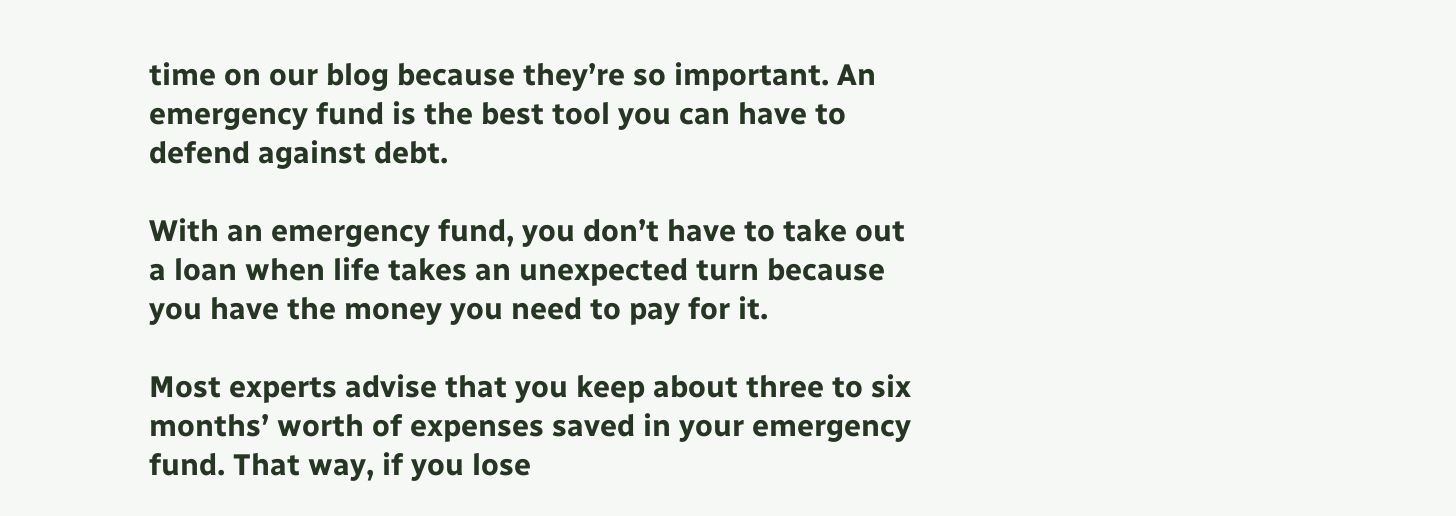time on our blog because they’re so important. An emergency fund is the best tool you can have to defend against debt.

With an emergency fund, you don’t have to take out a loan when life takes an unexpected turn because you have the money you need to pay for it.

Most experts advise that you keep about three to six months’ worth of expenses saved in your emergency fund. That way, if you lose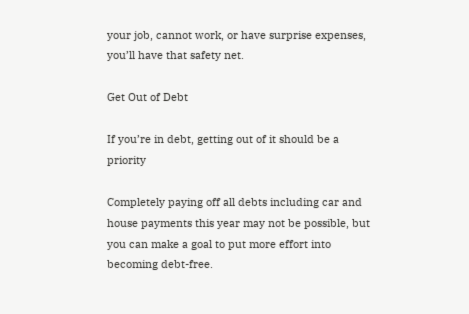your job, cannot work, or have surprise expenses, you’ll have that safety net.

Get Out of Debt

If you’re in debt, getting out of it should be a priority

Completely paying off all debts including car and house payments this year may not be possible, but you can make a goal to put more effort into becoming debt-free.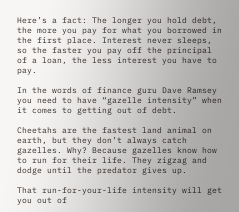Here’s a fact: The longer you hold debt, the more you pay for what you borrowed in the first place. Interest never sleeps, so the faster you pay off the principal of a loan, the less interest you have to pay.

In the words of finance guru Dave Ramsey you need to have “gazelle intensity” when it comes to getting out of debt.

Cheetahs are the fastest land animal on earth, but they don’t always catch gazelles. Why? Because gazelles know how to run for their life. They zigzag and dodge until the predator gives up.

That run-for-your-life intensity will get you out of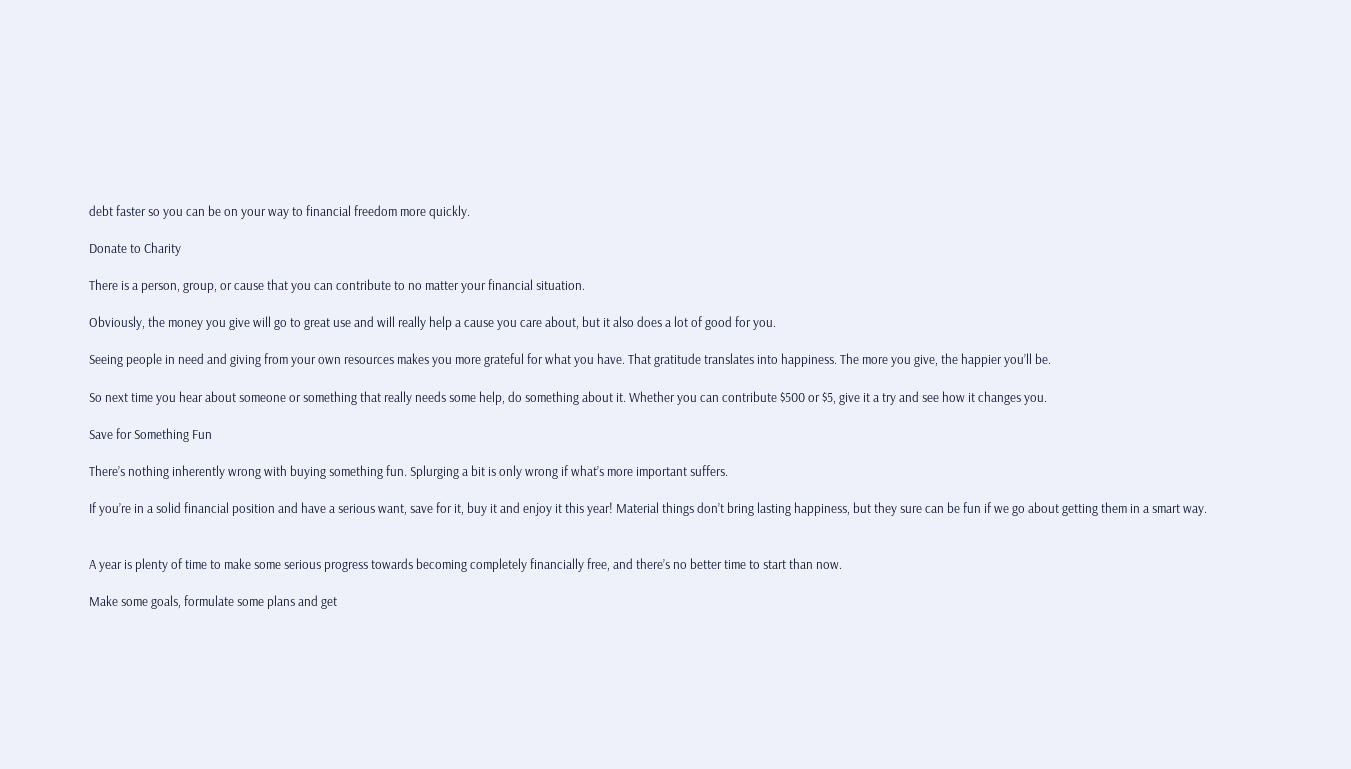debt faster so you can be on your way to financial freedom more quickly.

Donate to Charity

There is a person, group, or cause that you can contribute to no matter your financial situation.

Obviously, the money you give will go to great use and will really help a cause you care about, but it also does a lot of good for you.

Seeing people in need and giving from your own resources makes you more grateful for what you have. That gratitude translates into happiness. The more you give, the happier you’ll be.

So next time you hear about someone or something that really needs some help, do something about it. Whether you can contribute $500 or $5, give it a try and see how it changes you.

Save for Something Fun

There’s nothing inherently wrong with buying something fun. Splurging a bit is only wrong if what’s more important suffers.

If you’re in a solid financial position and have a serious want, save for it, buy it and enjoy it this year! Material things don’t bring lasting happiness, but they sure can be fun if we go about getting them in a smart way.


A year is plenty of time to make some serious progress towards becoming completely financially free, and there’s no better time to start than now.

Make some goals, formulate some plans and get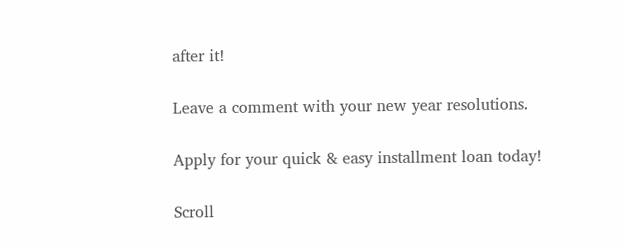after it!

Leave a comment with your new year resolutions.

Apply for your quick & easy installment loan today!

Scroll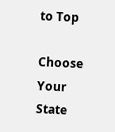to Top

Choose Your State